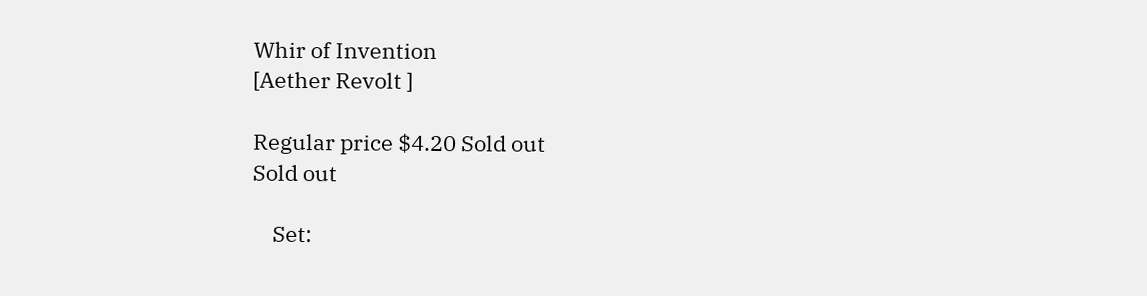Whir of Invention
[Aether Revolt ]

Regular price $4.20 Sold out
Sold out

    Set: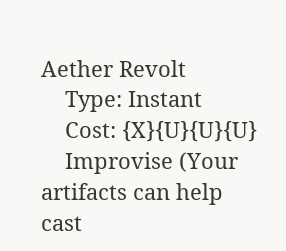Aether Revolt
    Type: Instant
    Cost: {X}{U}{U}{U}
    Improvise (Your artifacts can help cast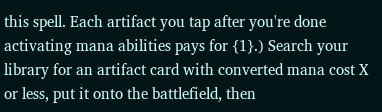this spell. Each artifact you tap after you're done activating mana abilities pays for {1}.) Search your library for an artifact card with converted mana cost X or less, put it onto the battlefield, then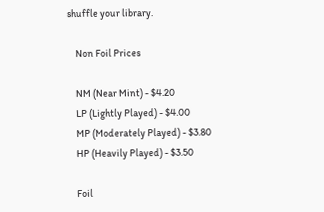shuffle your library.

    Non Foil Prices

    NM (Near Mint) - $4.20
    LP (Lightly Played) - $4.00
    MP (Moderately Played) - $3.80
    HP (Heavily Played) - $3.50

    Foil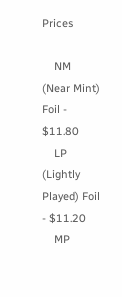Prices

    NM (Near Mint) Foil - $11.80
    LP (Lightly Played) Foil - $11.20
    MP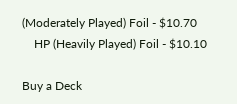(Moderately Played) Foil - $10.70
    HP (Heavily Played) Foil - $10.10

Buy a Deck